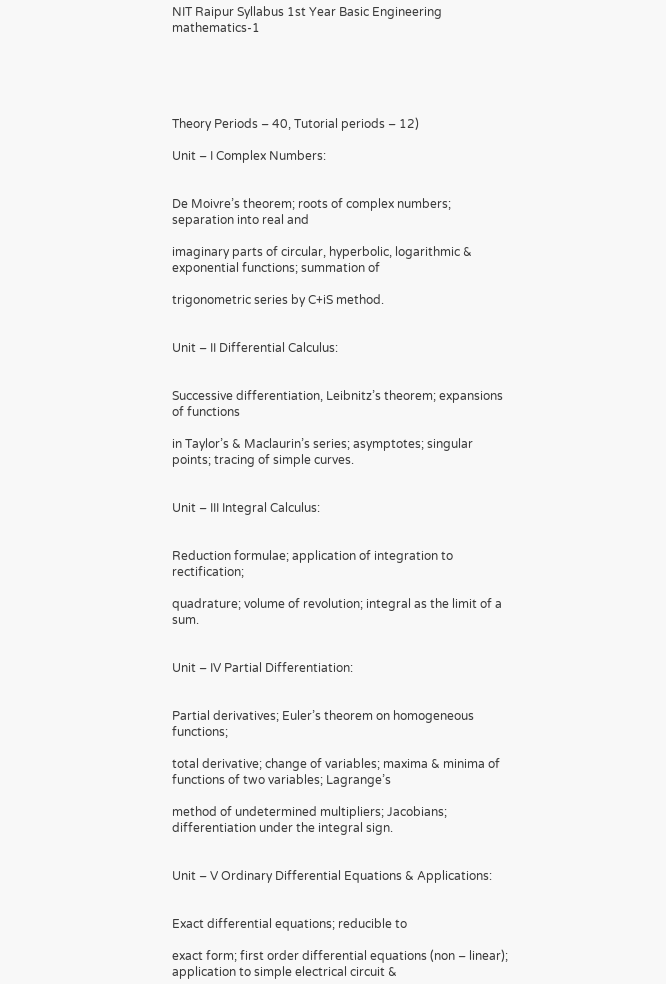NIT Raipur Syllabus 1st Year Basic Engineering mathematics-1





Theory Periods – 40, Tutorial periods – 12)

Unit – I Complex Numbers:


De Moivre’s theorem; roots of complex numbers; separation into real and

imaginary parts of circular, hyperbolic, logarithmic & exponential functions; summation of

trigonometric series by C+iS method.


Unit – II Differential Calculus:


Successive differentiation, Leibnitz’s theorem; expansions of functions

in Taylor’s & Maclaurin’s series; asymptotes; singular points; tracing of simple curves.


Unit – III Integral Calculus:


Reduction formulae; application of integration to rectification;

quadrature; volume of revolution; integral as the limit of a sum.


Unit – IV Partial Differentiation:


Partial derivatives; Euler’s theorem on homogeneous functions;

total derivative; change of variables; maxima & minima of functions of two variables; Lagrange’s

method of undetermined multipliers; Jacobians; differentiation under the integral sign.


Unit – V Ordinary Differential Equations & Applications:


Exact differential equations; reducible to

exact form; first order differential equations (non – linear); application to simple electrical circuit &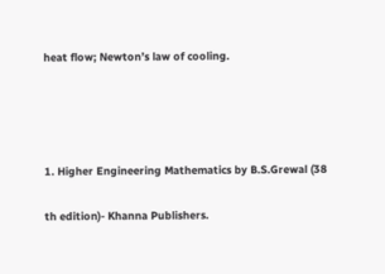heat flow; Newton’s law of cooling.




1. Higher Engineering Mathematics by B.S.Grewal (38

th edition)- Khanna Publishers.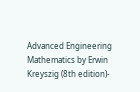Advanced Engineering Mathematics by Erwin Kreyszig (8th edition)-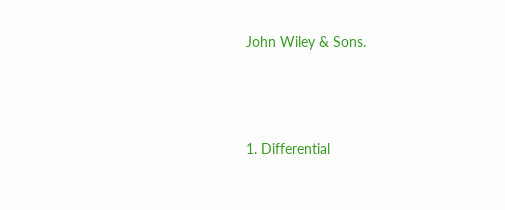John Wiley & Sons.




1. Differential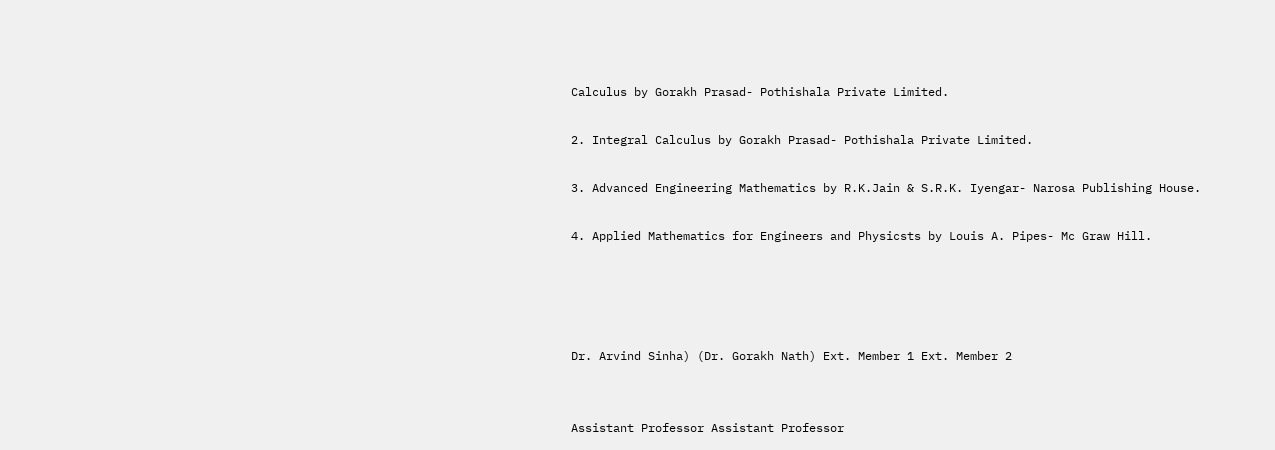Calculus by Gorakh Prasad- Pothishala Private Limited.

2. Integral Calculus by Gorakh Prasad- Pothishala Private Limited.

3. Advanced Engineering Mathematics by R.K.Jain & S.R.K. Iyengar- Narosa Publishing House.

4. Applied Mathematics for Engineers and Physicsts by Louis A. Pipes- Mc Graw Hill.




Dr. Arvind Sinha) (Dr. Gorakh Nath) Ext. Member 1 Ext. Member 2


Assistant Professor Assistant Professor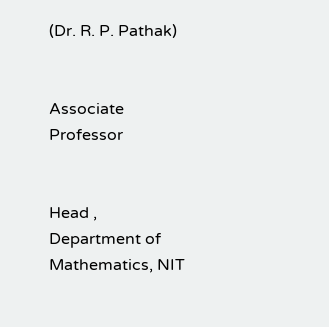(Dr. R. P. Pathak)


Associate Professor


Head , Department of Mathematics, NIT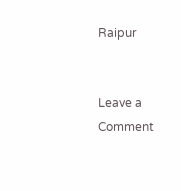Raipur


Leave a Comment